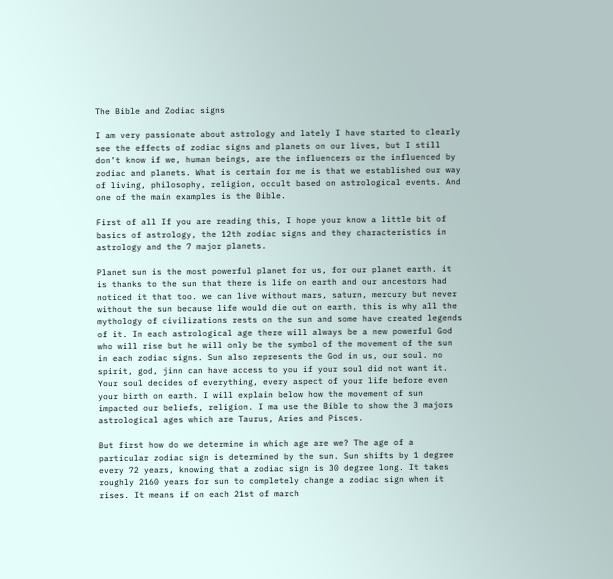The Bible and Zodiac signs

I am very passionate about astrology and lately I have started to clearly see the effects of zodiac signs and planets on our lives, but I still don’t know if we, human beings, are the influencers or the influenced by zodiac and planets. What is certain for me is that we established our way of living, philosophy, religion, occult based on astrological events. And one of the main examples is the Bible.

First of all If you are reading this, I hope your know a little bit of basics of astrology, the 12th zodiac signs and they characteristics in astrology and the 7 major planets.

Planet sun is the most powerful planet for us, for our planet earth. it is thanks to the sun that there is life on earth and our ancestors had noticed it that too. we can live without mars, saturn, mercury but never without the sun because life would die out on earth. this is why all the mythology of civilizations rests on the sun and some have created legends of it. In each astrological age there will always be a new powerful God who will rise but he will only be the symbol of the movement of the sun in each zodiac signs. Sun also represents the God in us, our soul. no spirit, god, jinn can have access to you if your soul did not want it. Your soul decides of everything, every aspect of your life before even your birth on earth. I will explain below how the movement of sun impacted our beliefs, religion. I ma use the Bible to show the 3 majors astrological ages which are Taurus, Aries and Pisces.

But first how do we determine in which age are we? The age of a particular zodiac sign is determined by the sun. Sun shifts by 1 degree every 72 years, knowing that a zodiac sign is 30 degree long. It takes roughly 2160 years for sun to completely change a zodiac sign when it rises. It means if on each 21st of march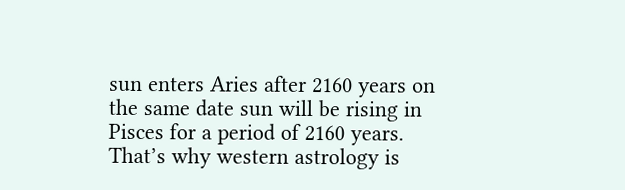sun enters Aries after 2160 years on the same date sun will be rising in Pisces for a period of 2160 years. That’s why western astrology is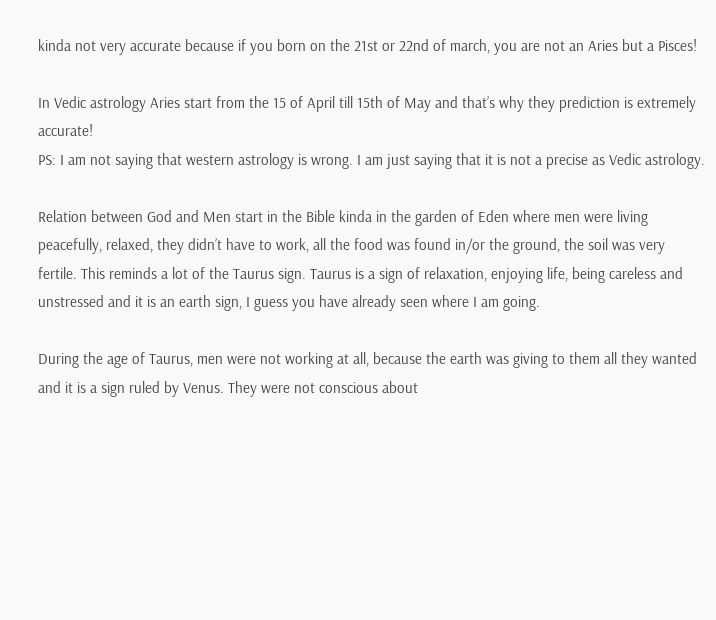kinda not very accurate because if you born on the 21st or 22nd of march, you are not an Aries but a Pisces!

In Vedic astrology Aries start from the 15 of April till 15th of May and that’s why they prediction is extremely accurate!
PS: I am not saying that western astrology is wrong. I am just saying that it is not a precise as Vedic astrology.

Relation between God and Men start in the Bible kinda in the garden of Eden where men were living peacefully, relaxed, they didn’t have to work, all the food was found in/or the ground, the soil was very fertile. This reminds a lot of the Taurus sign. Taurus is a sign of relaxation, enjoying life, being careless and unstressed and it is an earth sign, I guess you have already seen where I am going.

During the age of Taurus, men were not working at all, because the earth was giving to them all they wanted and it is a sign ruled by Venus. They were not conscious about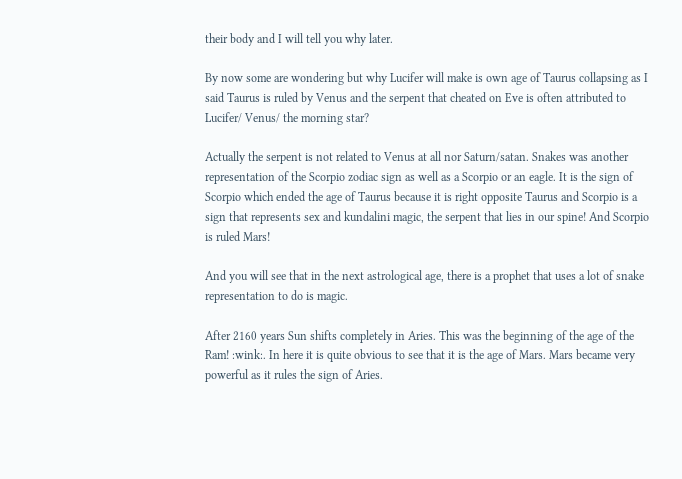their body and I will tell you why later.

By now some are wondering but why Lucifer will make is own age of Taurus collapsing as I said Taurus is ruled by Venus and the serpent that cheated on Eve is often attributed to Lucifer/ Venus/ the morning star?

Actually the serpent is not related to Venus at all nor Saturn/satan. Snakes was another representation of the Scorpio zodiac sign as well as a Scorpio or an eagle. It is the sign of Scorpio which ended the age of Taurus because it is right opposite Taurus and Scorpio is a sign that represents sex and kundalini magic, the serpent that lies in our spine! And Scorpio is ruled Mars!

And you will see that in the next astrological age, there is a prophet that uses a lot of snake representation to do is magic.

After 2160 years Sun shifts completely in Aries. This was the beginning of the age of the Ram! :wink:. In here it is quite obvious to see that it is the age of Mars. Mars became very powerful as it rules the sign of Aries.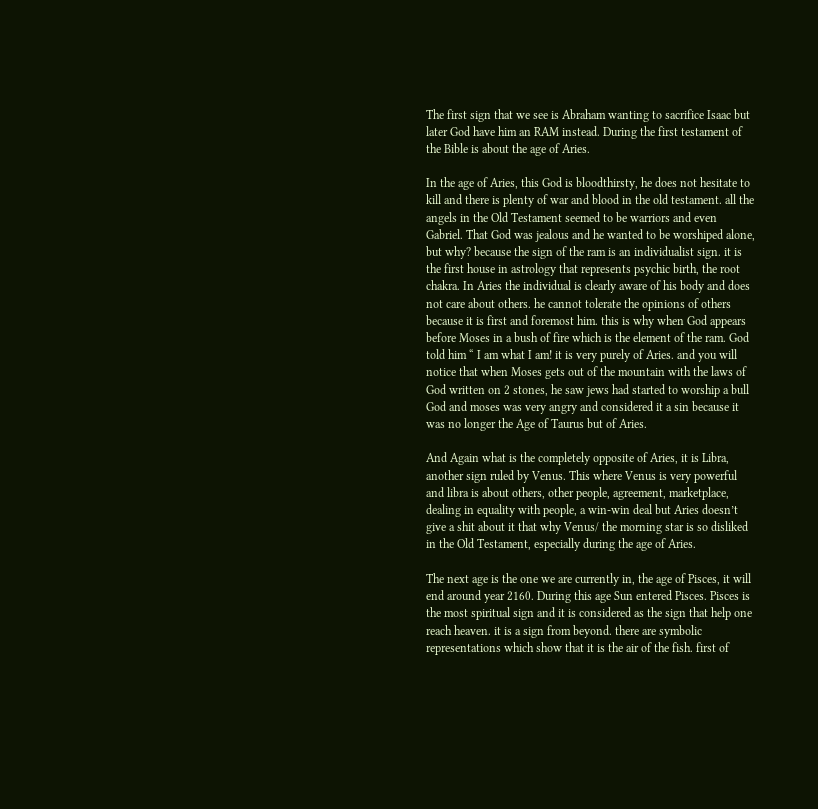The first sign that we see is Abraham wanting to sacrifice Isaac but later God have him an RAM instead. During the first testament of the Bible is about the age of Aries.

In the age of Aries, this God is bloodthirsty, he does not hesitate to kill and there is plenty of war and blood in the old testament. all the angels in the Old Testament seemed to be warriors and even Gabriel. That God was jealous and he wanted to be worshiped alone, but why? because the sign of the ram is an individualist sign. it is the first house in astrology that represents psychic birth, the root chakra. In Aries the individual is clearly aware of his body and does not care about others. he cannot tolerate the opinions of others because it is first and foremost him. this is why when God appears before Moses in a bush of fire which is the element of the ram. God told him “ I am what I am! it is very purely of Aries. and you will notice that when Moses gets out of the mountain with the laws of God written on 2 stones, he saw jews had started to worship a bull God and moses was very angry and considered it a sin because it was no longer the Age of Taurus but of Aries.

And Again what is the completely opposite of Aries, it is Libra, another sign ruled by Venus. This where Venus is very powerful and libra is about others, other people, agreement, marketplace, dealing in equality with people, a win-win deal but Aries doesn’t give a shit about it that why Venus/ the morning star is so disliked in the Old Testament, especially during the age of Aries.

The next age is the one we are currently in, the age of Pisces, it will end around year 2160. During this age Sun entered Pisces. Pisces is the most spiritual sign and it is considered as the sign that help one reach heaven. it is a sign from beyond. there are symbolic representations which show that it is the air of the fish. first of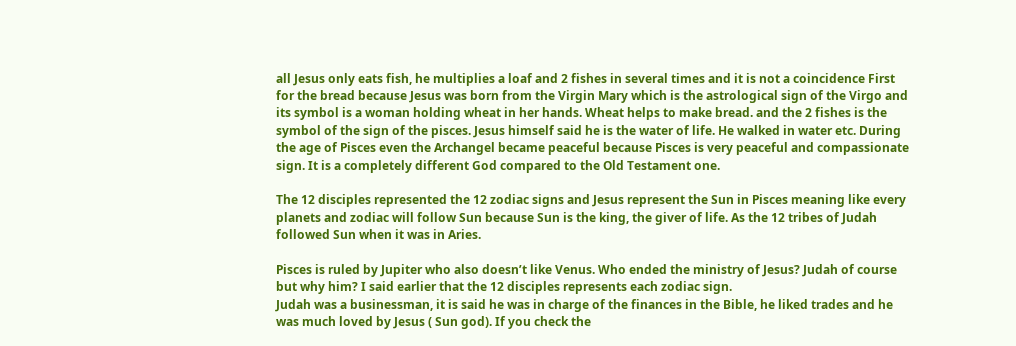all Jesus only eats fish, he multiplies a loaf and 2 fishes in several times and it is not a coincidence First for the bread because Jesus was born from the Virgin Mary which is the astrological sign of the Virgo and its symbol is a woman holding wheat in her hands. Wheat helps to make bread. and the 2 fishes is the symbol of the sign of the pisces. Jesus himself said he is the water of life. He walked in water etc. During the age of Pisces even the Archangel became peaceful because Pisces is very peaceful and compassionate sign. It is a completely different God compared to the Old Testament one.

The 12 disciples represented the 12 zodiac signs and Jesus represent the Sun in Pisces meaning like every planets and zodiac will follow Sun because Sun is the king, the giver of life. As the 12 tribes of Judah followed Sun when it was in Aries.

Pisces is ruled by Jupiter who also doesn’t like Venus. Who ended the ministry of Jesus? Judah of course but why him? I said earlier that the 12 disciples represents each zodiac sign.
Judah was a businessman, it is said he was in charge of the finances in the Bible, he liked trades and he was much loved by Jesus ( Sun god). If you check the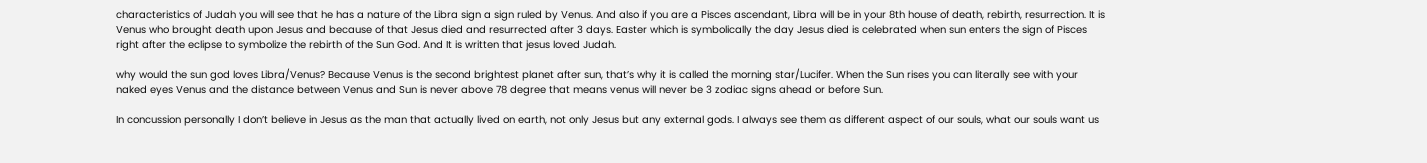characteristics of Judah you will see that he has a nature of the Libra sign a sign ruled by Venus. And also if you are a Pisces ascendant, Libra will be in your 8th house of death, rebirth, resurrection. It is Venus who brought death upon Jesus and because of that Jesus died and resurrected after 3 days. Easter which is symbolically the day Jesus died is celebrated when sun enters the sign of Pisces right after the eclipse to symbolize the rebirth of the Sun God. And It is written that jesus loved Judah.

why would the sun god loves Libra/Venus? Because Venus is the second brightest planet after sun, that’s why it is called the morning star/Lucifer. When the Sun rises you can literally see with your naked eyes Venus and the distance between Venus and Sun is never above 78 degree that means venus will never be 3 zodiac signs ahead or before Sun.

In concussion personally I don’t believe in Jesus as the man that actually lived on earth, not only Jesus but any external gods. I always see them as different aspect of our souls, what our souls want us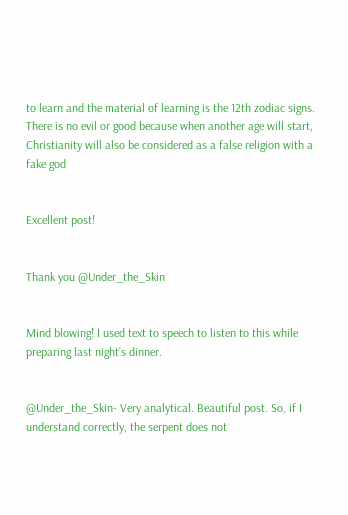to learn and the material of learning is the 12th zodiac signs. There is no evil or good because when another age will start, Christianity will also be considered as a false religion with a fake god


Excellent post!


Thank you @Under_the_Skin


Mind blowing! I used text to speech to listen to this while preparing last night’s dinner.


@Under_the_Skin- Very analytical. Beautiful post. So, if I understand correctly, the serpent does not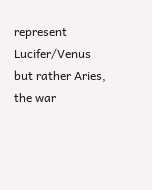represent Lucifer/Venus but rather Aries, the war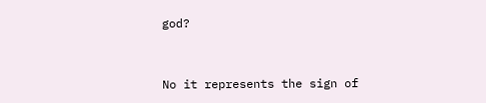god?


No it represents the sign of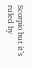Scorpio but it’s ruled by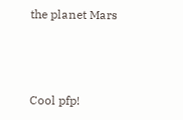the planet Mars



Cool pfp!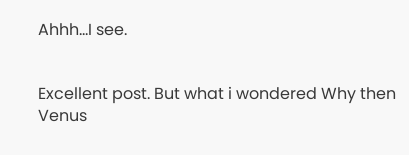Ahhh…I see.


Excellent post. But what i wondered Why then Venus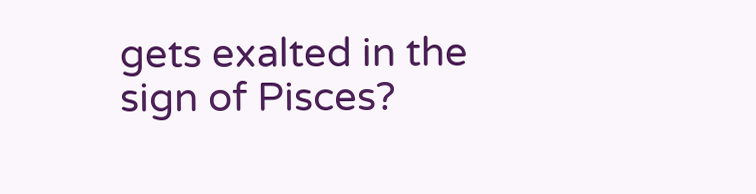gets exalted in the sign of Pisces?